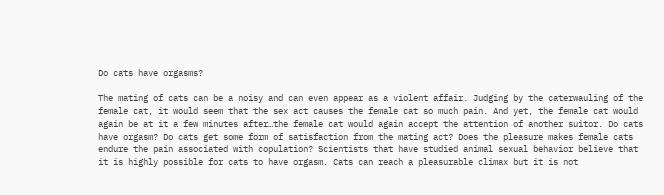Do cats have orgasms?

The mating of cats can be a noisy and can even appear as a violent affair. Judging by the caterwauling of the female cat, it would seem that the sex act causes the female cat so much pain. And yet, the female cat would again be at it a few minutes after…the female cat would again accept the attention of another suitor. Do cats have orgasm? Do cats get some form of satisfaction from the mating act? Does the pleasure makes female cats endure the pain associated with copulation? Scientists that have studied animal sexual behavior believe that it is highly possible for cats to have orgasm. Cats can reach a pleasurable climax but it is not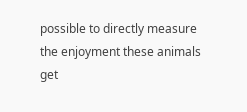possible to directly measure the enjoyment these animals get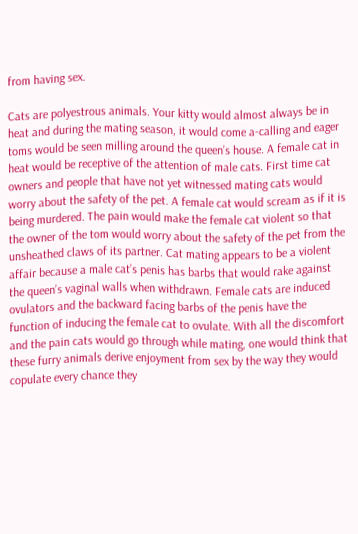from having sex.

Cats are polyestrous animals. Your kitty would almost always be in heat and during the mating season, it would come a-calling and eager toms would be seen milling around the queen’s house. A female cat in heat would be receptive of the attention of male cats. First time cat owners and people that have not yet witnessed mating cats would worry about the safety of the pet. A female cat would scream as if it is being murdered. The pain would make the female cat violent so that the owner of the tom would worry about the safety of the pet from the unsheathed claws of its partner. Cat mating appears to be a violent affair because a male cat’s penis has barbs that would rake against the queen’s vaginal walls when withdrawn. Female cats are induced ovulators and the backward facing barbs of the penis have the function of inducing the female cat to ovulate. With all the discomfort and the pain cats would go through while mating, one would think that these furry animals derive enjoyment from sex by the way they would copulate every chance they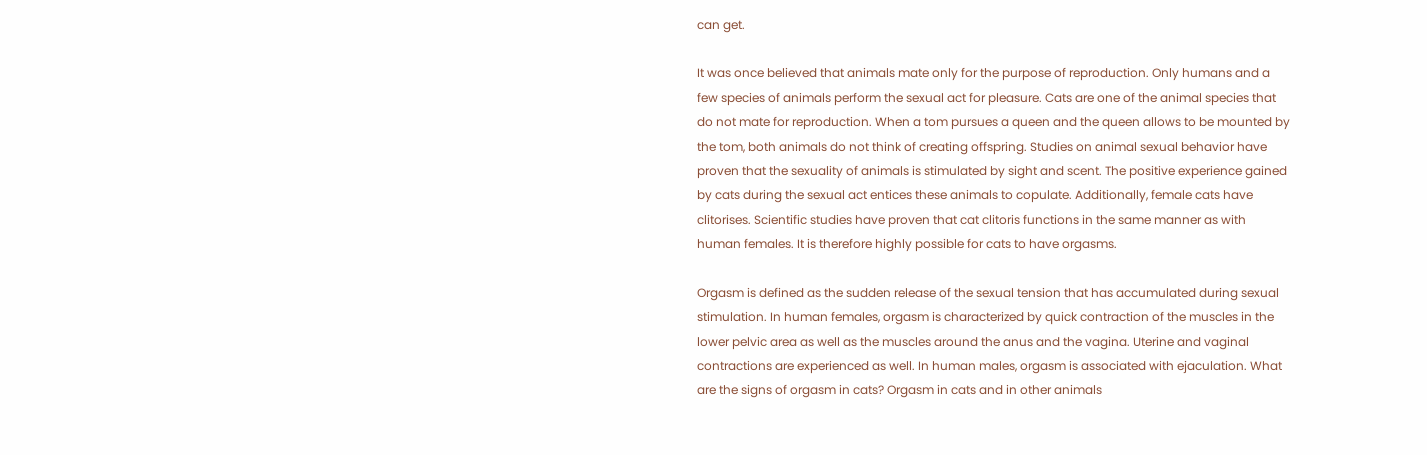can get.

It was once believed that animals mate only for the purpose of reproduction. Only humans and a few species of animals perform the sexual act for pleasure. Cats are one of the animal species that do not mate for reproduction. When a tom pursues a queen and the queen allows to be mounted by the tom, both animals do not think of creating offspring. Studies on animal sexual behavior have proven that the sexuality of animals is stimulated by sight and scent. The positive experience gained by cats during the sexual act entices these animals to copulate. Additionally, female cats have clitorises. Scientific studies have proven that cat clitoris functions in the same manner as with human females. It is therefore highly possible for cats to have orgasms.

Orgasm is defined as the sudden release of the sexual tension that has accumulated during sexual stimulation. In human females, orgasm is characterized by quick contraction of the muscles in the lower pelvic area as well as the muscles around the anus and the vagina. Uterine and vaginal contractions are experienced as well. In human males, orgasm is associated with ejaculation. What are the signs of orgasm in cats? Orgasm in cats and in other animals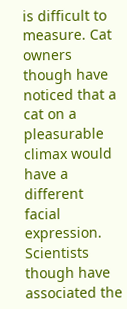is difficult to measure. Cat owners though have noticed that a cat on a pleasurable climax would have a different facial expression. Scientists though have associated the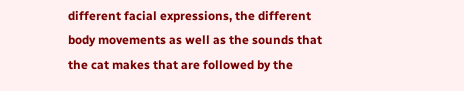different facial expressions, the different body movements as well as the sounds that the cat makes that are followed by the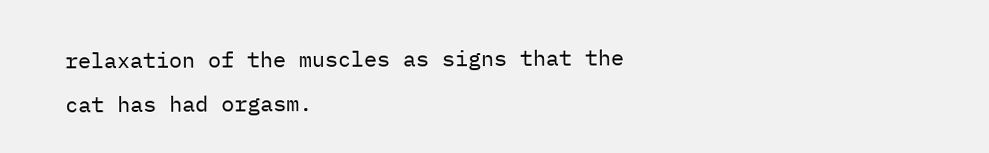relaxation of the muscles as signs that the cat has had orgasm.